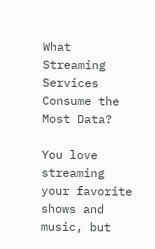What Streaming Services Consume the Most Data?

You love streaming your favorite shows and music, but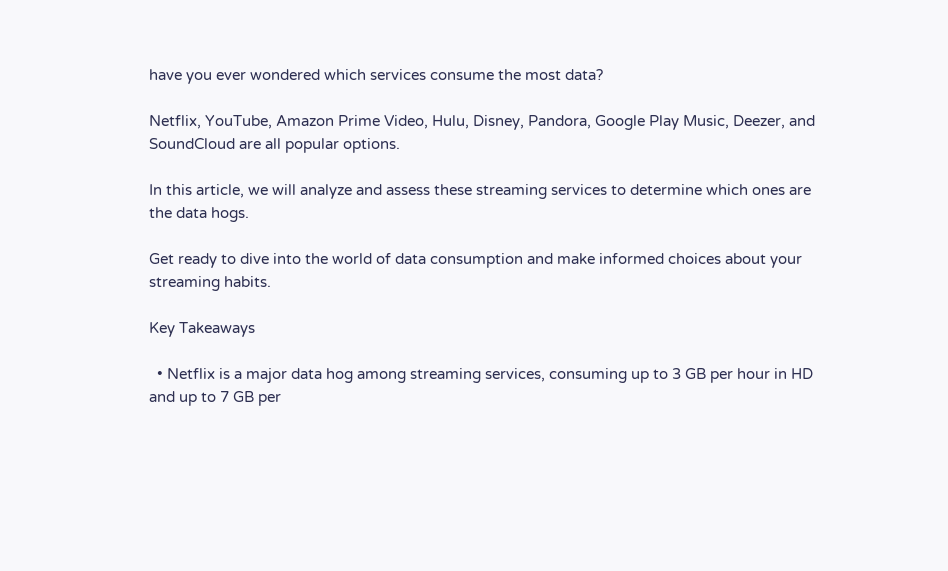have you ever wondered which services consume the most data?

Netflix, YouTube, Amazon Prime Video, Hulu, Disney, Pandora, Google Play Music, Deezer, and SoundCloud are all popular options.

In this article, we will analyze and assess these streaming services to determine which ones are the data hogs.

Get ready to dive into the world of data consumption and make informed choices about your streaming habits.

Key Takeaways

  • Netflix is a major data hog among streaming services, consuming up to 3 GB per hour in HD and up to 7 GB per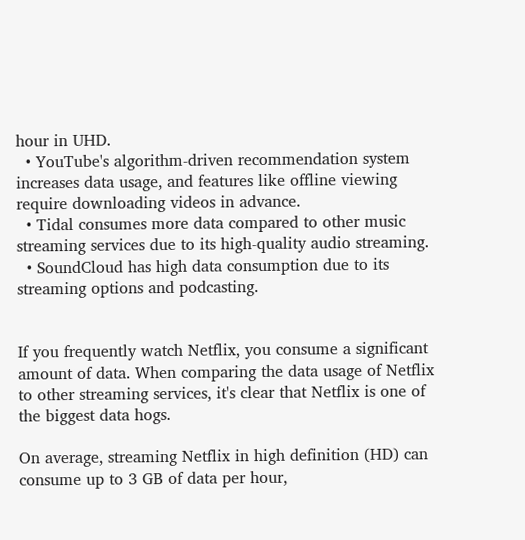hour in UHD.
  • YouTube's algorithm-driven recommendation system increases data usage, and features like offline viewing require downloading videos in advance.
  • Tidal consumes more data compared to other music streaming services due to its high-quality audio streaming.
  • SoundCloud has high data consumption due to its streaming options and podcasting.


If you frequently watch Netflix, you consume a significant amount of data. When comparing the data usage of Netflix to other streaming services, it's clear that Netflix is one of the biggest data hogs.

On average, streaming Netflix in high definition (HD) can consume up to 3 GB of data per hour,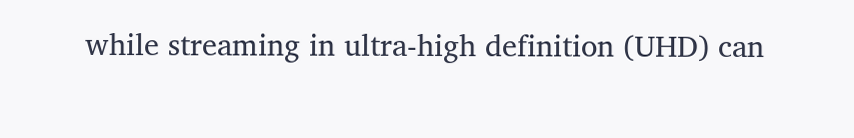while streaming in ultra-high definition (UHD) can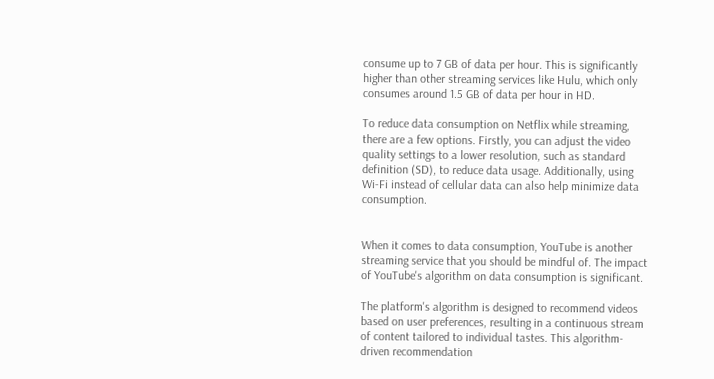consume up to 7 GB of data per hour. This is significantly higher than other streaming services like Hulu, which only consumes around 1.5 GB of data per hour in HD.

To reduce data consumption on Netflix while streaming, there are a few options. Firstly, you can adjust the video quality settings to a lower resolution, such as standard definition (SD), to reduce data usage. Additionally, using Wi-Fi instead of cellular data can also help minimize data consumption.


When it comes to data consumption, YouTube is another streaming service that you should be mindful of. The impact of YouTube's algorithm on data consumption is significant.

The platform's algorithm is designed to recommend videos based on user preferences, resulting in a continuous stream of content tailored to individual tastes. This algorithm-driven recommendation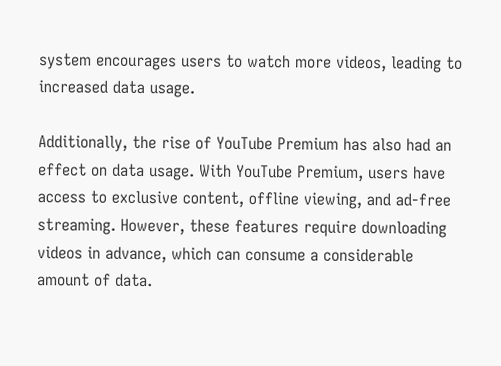system encourages users to watch more videos, leading to increased data usage.

Additionally, the rise of YouTube Premium has also had an effect on data usage. With YouTube Premium, users have access to exclusive content, offline viewing, and ad-free streaming. However, these features require downloading videos in advance, which can consume a considerable amount of data.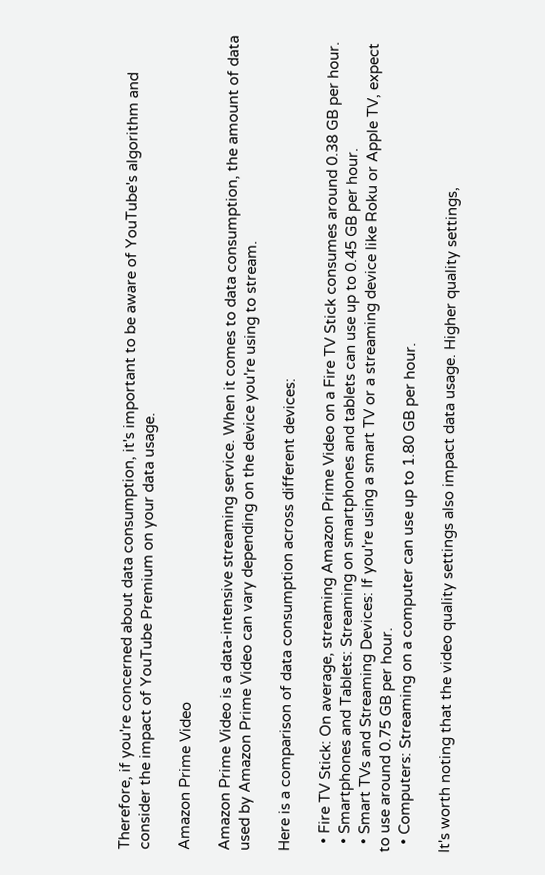Therefore, if you're concerned about data consumption, it's important to be aware of YouTube's algorithm and consider the impact of YouTube Premium on your data usage.

Amazon Prime Video

Amazon Prime Video is a data-intensive streaming service. When it comes to data consumption, the amount of data used by Amazon Prime Video can vary depending on the device you're using to stream.

Here is a comparison of data consumption across different devices:

  • Fire TV Stick: On average, streaming Amazon Prime Video on a Fire TV Stick consumes around 0.38 GB per hour.
  • Smartphones and Tablets: Streaming on smartphones and tablets can use up to 0.45 GB per hour.
  • Smart TVs and Streaming Devices: If you're using a smart TV or a streaming device like Roku or Apple TV, expect to use around 0.75 GB per hour.
  • Computers: Streaming on a computer can use up to 1.80 GB per hour.

It's worth noting that the video quality settings also impact data usage. Higher quality settings,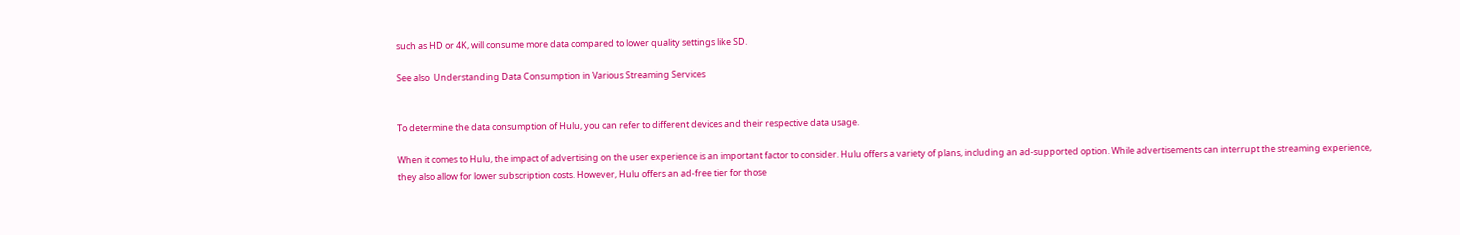such as HD or 4K, will consume more data compared to lower quality settings like SD.

See also  Understanding Data Consumption in Various Streaming Services


To determine the data consumption of Hulu, you can refer to different devices and their respective data usage.

When it comes to Hulu, the impact of advertising on the user experience is an important factor to consider. Hulu offers a variety of plans, including an ad-supported option. While advertisements can interrupt the streaming experience, they also allow for lower subscription costs. However, Hulu offers an ad-free tier for those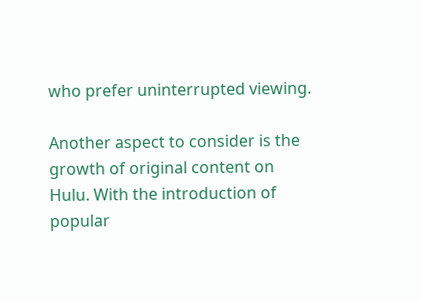who prefer uninterrupted viewing.

Another aspect to consider is the growth of original content on Hulu. With the introduction of popular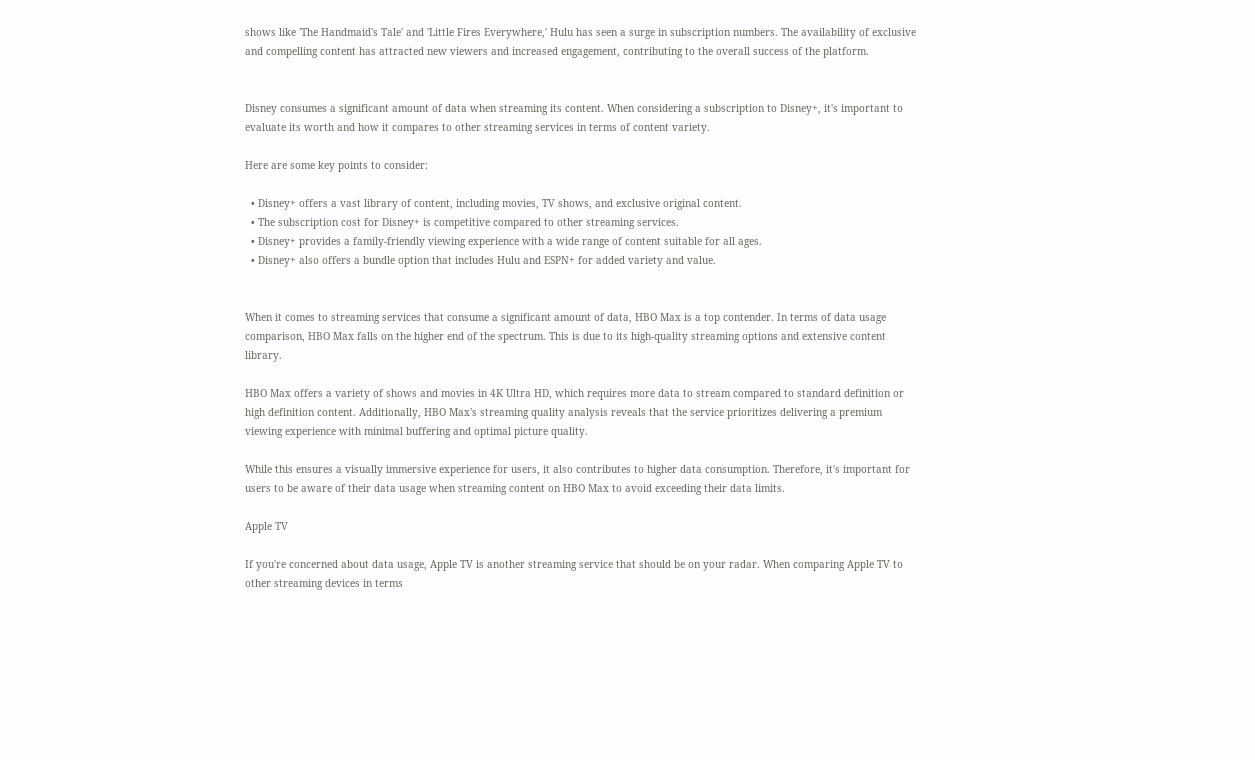shows like 'The Handmaid's Tale' and 'Little Fires Everywhere,' Hulu has seen a surge in subscription numbers. The availability of exclusive and compelling content has attracted new viewers and increased engagement, contributing to the overall success of the platform.


Disney consumes a significant amount of data when streaming its content. When considering a subscription to Disney+, it's important to evaluate its worth and how it compares to other streaming services in terms of content variety.

Here are some key points to consider:

  • Disney+ offers a vast library of content, including movies, TV shows, and exclusive original content.
  • The subscription cost for Disney+ is competitive compared to other streaming services.
  • Disney+ provides a family-friendly viewing experience with a wide range of content suitable for all ages.
  • Disney+ also offers a bundle option that includes Hulu and ESPN+ for added variety and value.


When it comes to streaming services that consume a significant amount of data, HBO Max is a top contender. In terms of data usage comparison, HBO Max falls on the higher end of the spectrum. This is due to its high-quality streaming options and extensive content library.

HBO Max offers a variety of shows and movies in 4K Ultra HD, which requires more data to stream compared to standard definition or high definition content. Additionally, HBO Max's streaming quality analysis reveals that the service prioritizes delivering a premium viewing experience with minimal buffering and optimal picture quality.

While this ensures a visually immersive experience for users, it also contributes to higher data consumption. Therefore, it's important for users to be aware of their data usage when streaming content on HBO Max to avoid exceeding their data limits.

Apple TV

If you're concerned about data usage, Apple TV is another streaming service that should be on your radar. When comparing Apple TV to other streaming devices in terms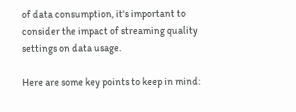of data consumption, it's important to consider the impact of streaming quality settings on data usage.

Here are some key points to keep in mind: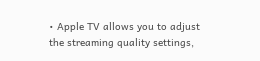• Apple TV allows you to adjust the streaming quality settings,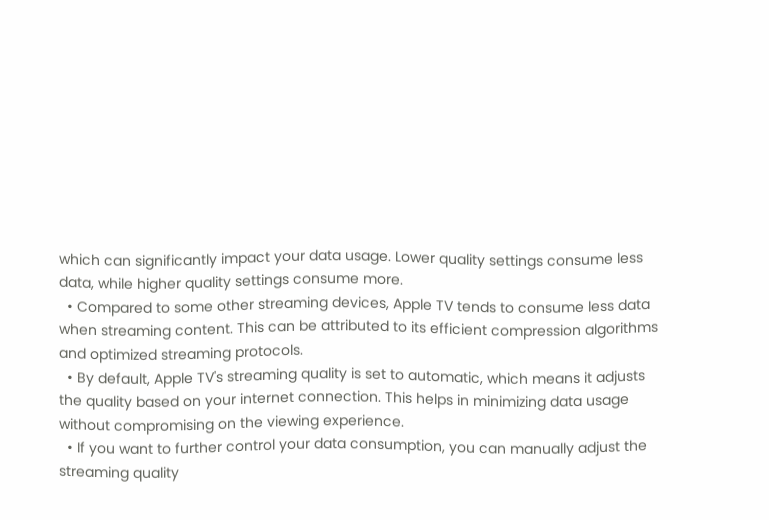which can significantly impact your data usage. Lower quality settings consume less data, while higher quality settings consume more.
  • Compared to some other streaming devices, Apple TV tends to consume less data when streaming content. This can be attributed to its efficient compression algorithms and optimized streaming protocols.
  • By default, Apple TV's streaming quality is set to automatic, which means it adjusts the quality based on your internet connection. This helps in minimizing data usage without compromising on the viewing experience.
  • If you want to further control your data consumption, you can manually adjust the streaming quality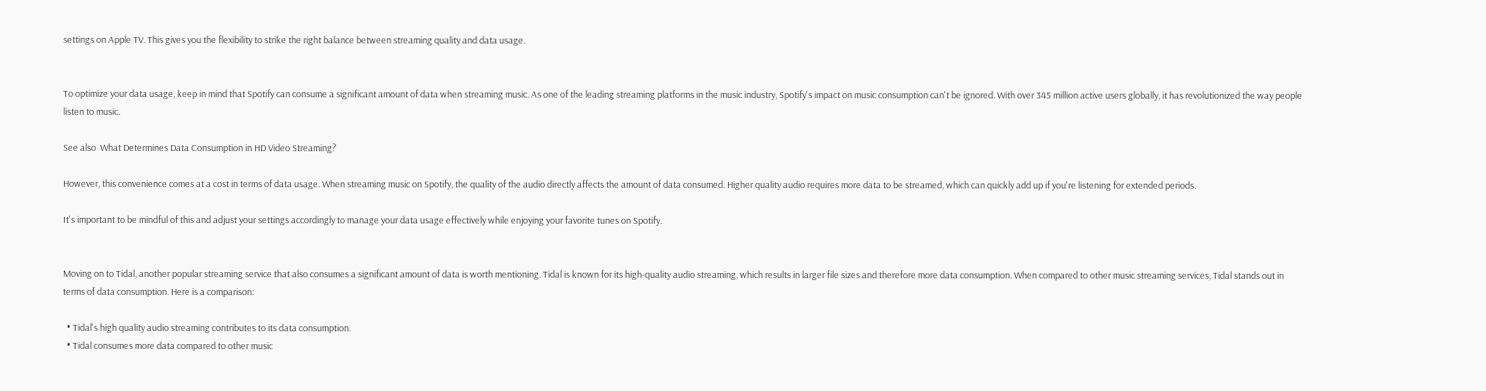settings on Apple TV. This gives you the flexibility to strike the right balance between streaming quality and data usage.


To optimize your data usage, keep in mind that Spotify can consume a significant amount of data when streaming music. As one of the leading streaming platforms in the music industry, Spotify's impact on music consumption can't be ignored. With over 345 million active users globally, it has revolutionized the way people listen to music.

See also  What Determines Data Consumption in HD Video Streaming?

However, this convenience comes at a cost in terms of data usage. When streaming music on Spotify, the quality of the audio directly affects the amount of data consumed. Higher quality audio requires more data to be streamed, which can quickly add up if you're listening for extended periods.

It's important to be mindful of this and adjust your settings accordingly to manage your data usage effectively while enjoying your favorite tunes on Spotify.


Moving on to Tidal, another popular streaming service that also consumes a significant amount of data is worth mentioning. Tidal is known for its high-quality audio streaming, which results in larger file sizes and therefore more data consumption. When compared to other music streaming services, Tidal stands out in terms of data consumption. Here is a comparison:

  • Tidal's high quality audio streaming contributes to its data consumption.
  • Tidal consumes more data compared to other music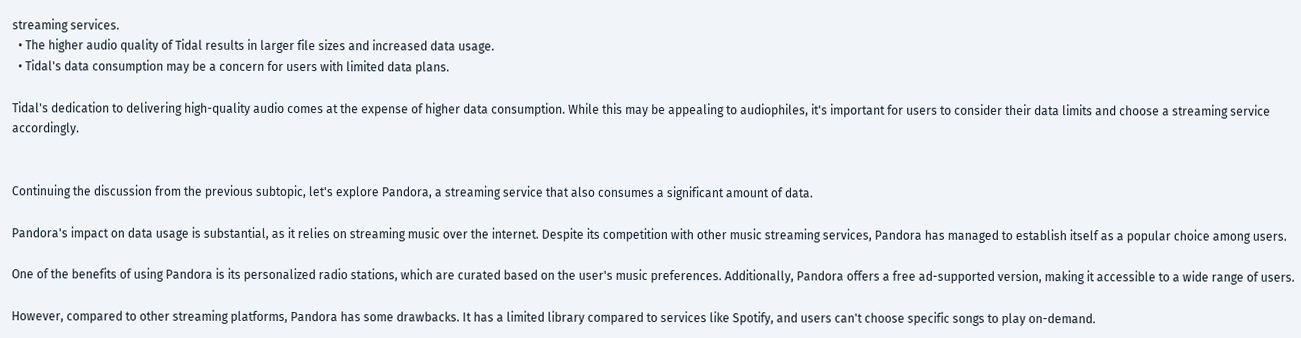streaming services.
  • The higher audio quality of Tidal results in larger file sizes and increased data usage.
  • Tidal's data consumption may be a concern for users with limited data plans.

Tidal's dedication to delivering high-quality audio comes at the expense of higher data consumption. While this may be appealing to audiophiles, it's important for users to consider their data limits and choose a streaming service accordingly.


Continuing the discussion from the previous subtopic, let's explore Pandora, a streaming service that also consumes a significant amount of data.

Pandora's impact on data usage is substantial, as it relies on streaming music over the internet. Despite its competition with other music streaming services, Pandora has managed to establish itself as a popular choice among users.

One of the benefits of using Pandora is its personalized radio stations, which are curated based on the user's music preferences. Additionally, Pandora offers a free ad-supported version, making it accessible to a wide range of users.

However, compared to other streaming platforms, Pandora has some drawbacks. It has a limited library compared to services like Spotify, and users can't choose specific songs to play on-demand.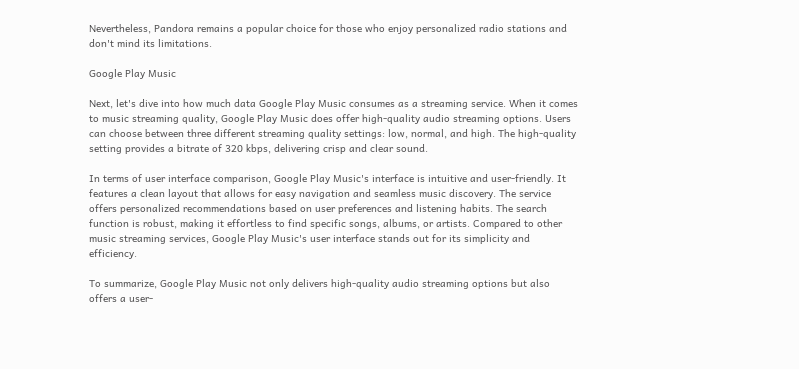Nevertheless, Pandora remains a popular choice for those who enjoy personalized radio stations and don't mind its limitations.

Google Play Music

Next, let's dive into how much data Google Play Music consumes as a streaming service. When it comes to music streaming quality, Google Play Music does offer high-quality audio streaming options. Users can choose between three different streaming quality settings: low, normal, and high. The high-quality setting provides a bitrate of 320 kbps, delivering crisp and clear sound.

In terms of user interface comparison, Google Play Music's interface is intuitive and user-friendly. It features a clean layout that allows for easy navigation and seamless music discovery. The service offers personalized recommendations based on user preferences and listening habits. The search function is robust, making it effortless to find specific songs, albums, or artists. Compared to other music streaming services, Google Play Music's user interface stands out for its simplicity and efficiency.

To summarize, Google Play Music not only delivers high-quality audio streaming options but also offers a user-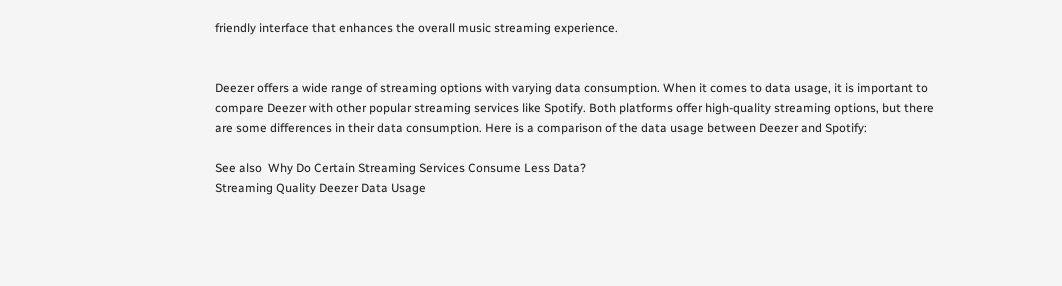friendly interface that enhances the overall music streaming experience.


Deezer offers a wide range of streaming options with varying data consumption. When it comes to data usage, it is important to compare Deezer with other popular streaming services like Spotify. Both platforms offer high-quality streaming options, but there are some differences in their data consumption. Here is a comparison of the data usage between Deezer and Spotify:

See also  Why Do Certain Streaming Services Consume Less Data?
Streaming Quality Deezer Data Usage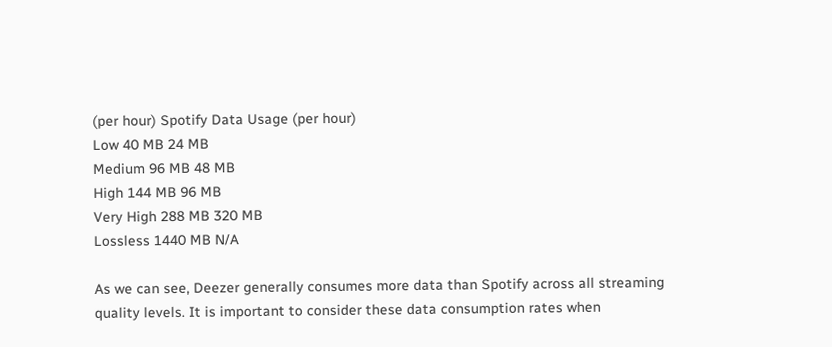(per hour) Spotify Data Usage (per hour)
Low 40 MB 24 MB
Medium 96 MB 48 MB
High 144 MB 96 MB
Very High 288 MB 320 MB
Lossless 1440 MB N/A

As we can see, Deezer generally consumes more data than Spotify across all streaming quality levels. It is important to consider these data consumption rates when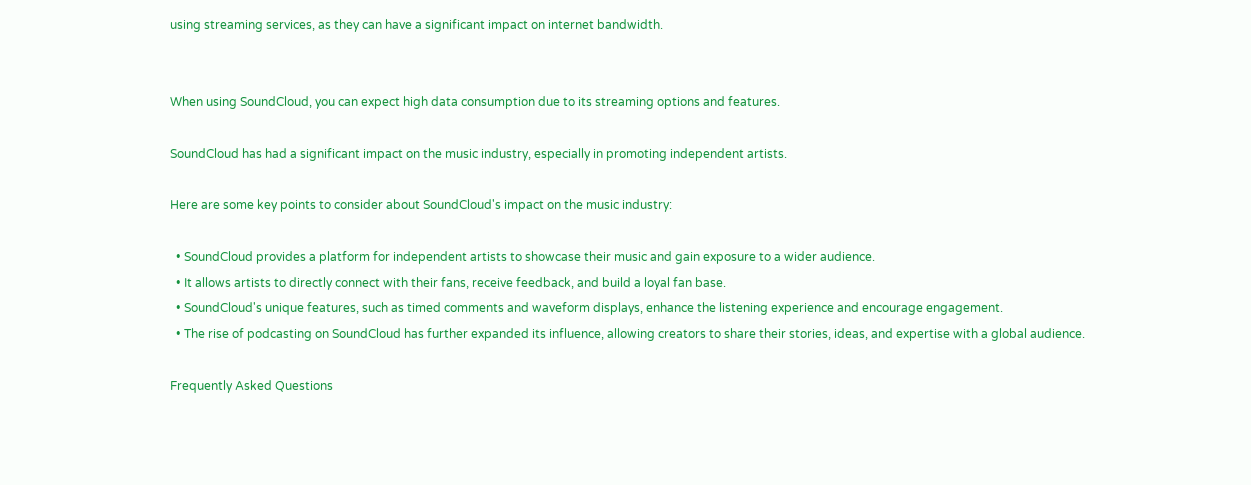using streaming services, as they can have a significant impact on internet bandwidth.


When using SoundCloud, you can expect high data consumption due to its streaming options and features.

SoundCloud has had a significant impact on the music industry, especially in promoting independent artists.

Here are some key points to consider about SoundCloud's impact on the music industry:

  • SoundCloud provides a platform for independent artists to showcase their music and gain exposure to a wider audience.
  • It allows artists to directly connect with their fans, receive feedback, and build a loyal fan base.
  • SoundCloud's unique features, such as timed comments and waveform displays, enhance the listening experience and encourage engagement.
  • The rise of podcasting on SoundCloud has further expanded its influence, allowing creators to share their stories, ideas, and expertise with a global audience.

Frequently Asked Questions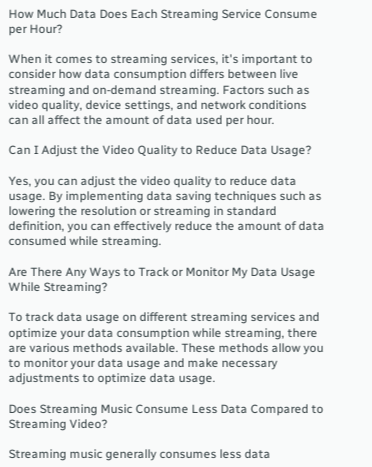How Much Data Does Each Streaming Service Consume per Hour?

When it comes to streaming services, it's important to consider how data consumption differs between live streaming and on-demand streaming. Factors such as video quality, device settings, and network conditions can all affect the amount of data used per hour.

Can I Adjust the Video Quality to Reduce Data Usage?

Yes, you can adjust the video quality to reduce data usage. By implementing data saving techniques such as lowering the resolution or streaming in standard definition, you can effectively reduce the amount of data consumed while streaming.

Are There Any Ways to Track or Monitor My Data Usage While Streaming?

To track data usage on different streaming services and optimize your data consumption while streaming, there are various methods available. These methods allow you to monitor your data usage and make necessary adjustments to optimize data usage.

Does Streaming Music Consume Less Data Compared to Streaming Video?

Streaming music generally consumes less data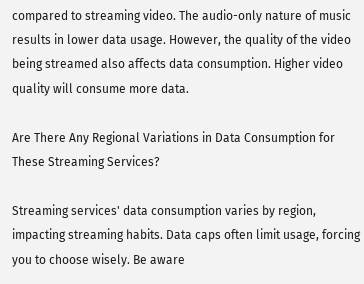compared to streaming video. The audio-only nature of music results in lower data usage. However, the quality of the video being streamed also affects data consumption. Higher video quality will consume more data.

Are There Any Regional Variations in Data Consumption for These Streaming Services?

Streaming services' data consumption varies by region, impacting streaming habits. Data caps often limit usage, forcing you to choose wisely. Be aware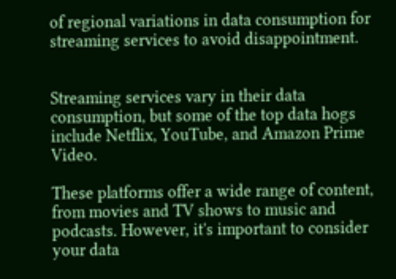of regional variations in data consumption for streaming services to avoid disappointment.


Streaming services vary in their data consumption, but some of the top data hogs include Netflix, YouTube, and Amazon Prime Video.

These platforms offer a wide range of content, from movies and TV shows to music and podcasts. However, it's important to consider your data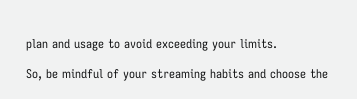plan and usage to avoid exceeding your limits.

So, be mindful of your streaming habits and choose the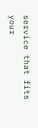service that fits your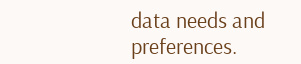data needs and preferences.